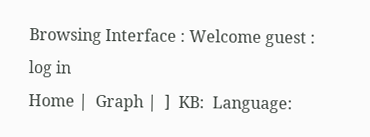Browsing Interface : Welcome guest : log in
Home |  Graph |  ]  KB:  Language: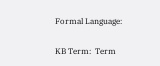Formal Language:

KB Term:  Term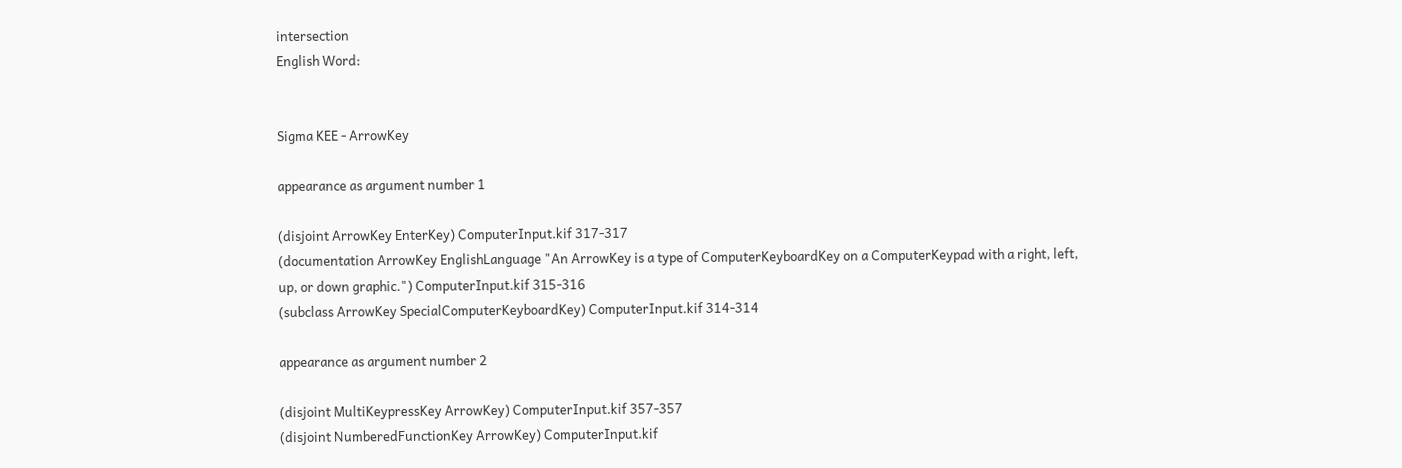intersection
English Word:


Sigma KEE - ArrowKey

appearance as argument number 1

(disjoint ArrowKey EnterKey) ComputerInput.kif 317-317
(documentation ArrowKey EnglishLanguage "An ArrowKey is a type of ComputerKeyboardKey on a ComputerKeypad with a right, left, up, or down graphic.") ComputerInput.kif 315-316
(subclass ArrowKey SpecialComputerKeyboardKey) ComputerInput.kif 314-314

appearance as argument number 2

(disjoint MultiKeypressKey ArrowKey) ComputerInput.kif 357-357
(disjoint NumberedFunctionKey ArrowKey) ComputerInput.kif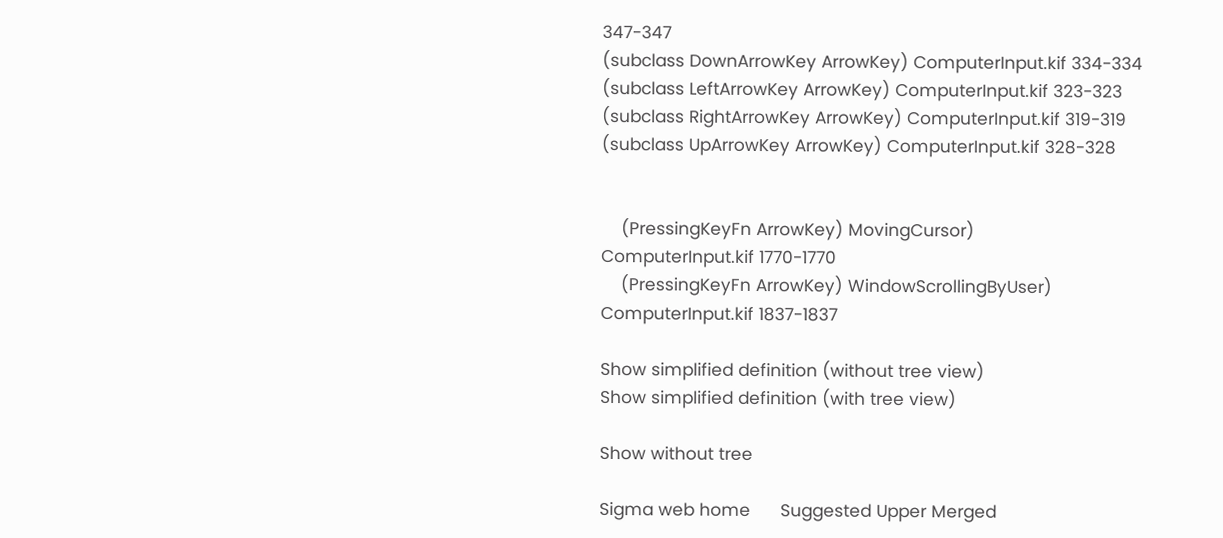347-347
(subclass DownArrowKey ArrowKey) ComputerInput.kif 334-334
(subclass LeftArrowKey ArrowKey) ComputerInput.kif 323-323
(subclass RightArrowKey ArrowKey) ComputerInput.kif 319-319
(subclass UpArrowKey ArrowKey) ComputerInput.kif 328-328


    (PressingKeyFn ArrowKey) MovingCursor)
ComputerInput.kif 1770-1770
    (PressingKeyFn ArrowKey) WindowScrollingByUser)
ComputerInput.kif 1837-1837

Show simplified definition (without tree view)
Show simplified definition (with tree view)

Show without tree

Sigma web home      Suggested Upper Merged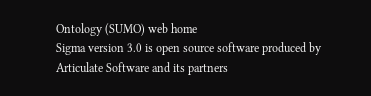Ontology (SUMO) web home
Sigma version 3.0 is open source software produced by Articulate Software and its partners